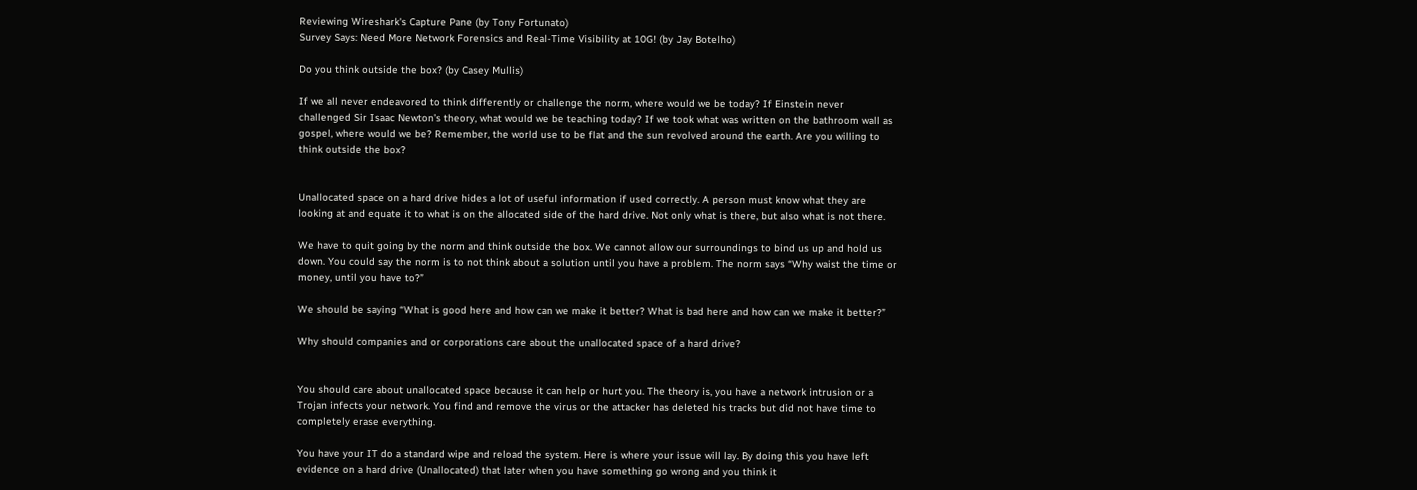Reviewing Wireshark's Capture Pane (by Tony Fortunato)
Survey Says: Need More Network Forensics and Real-Time Visibility at 10G! (by Jay Botelho)

Do you think outside the box? (by Casey Mullis)

If we all never endeavored to think differently or challenge the norm, where would we be today? If Einstein never challenged Sir Isaac Newton’s theory, what would we be teaching today? If we took what was written on the bathroom wall as gospel, where would we be? Remember, the world use to be flat and the sun revolved around the earth. Are you willing to think outside the box?


Unallocated space on a hard drive hides a lot of useful information if used correctly. A person must know what they are looking at and equate it to what is on the allocated side of the hard drive. Not only what is there, but also what is not there.

We have to quit going by the norm and think outside the box. We cannot allow our surroundings to bind us up and hold us down. You could say the norm is to not think about a solution until you have a problem. The norm says “Why waist the time or money, until you have to?”

We should be saying “What is good here and how can we make it better? What is bad here and how can we make it better?”

Why should companies and or corporations care about the unallocated space of a hard drive?


You should care about unallocated space because it can help or hurt you. The theory is, you have a network intrusion or a Trojan infects your network. You find and remove the virus or the attacker has deleted his tracks but did not have time to completely erase everything.

You have your IT do a standard wipe and reload the system. Here is where your issue will lay. By doing this you have left evidence on a hard drive (Unallocated) that later when you have something go wrong and you think it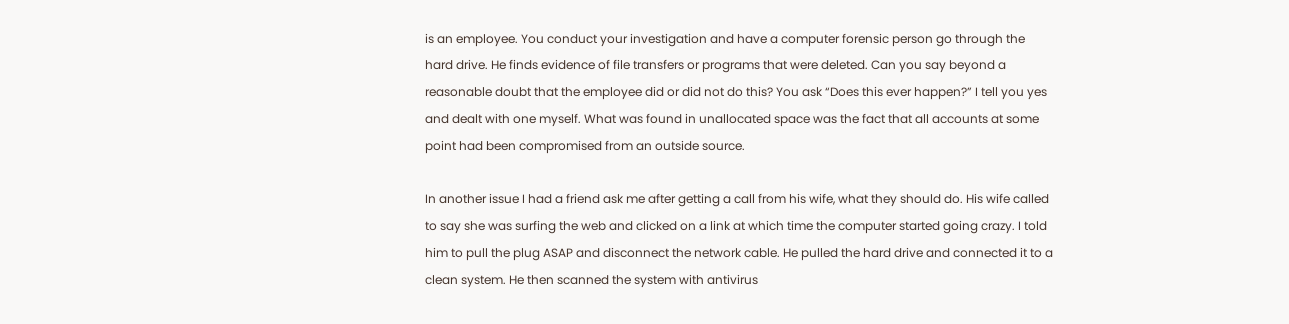is an employee. You conduct your investigation and have a computer forensic person go through the hard drive. He finds evidence of file transfers or programs that were deleted. Can you say beyond a reasonable doubt that the employee did or did not do this? You ask “Does this ever happen?” I tell you yes and dealt with one myself. What was found in unallocated space was the fact that all accounts at some point had been compromised from an outside source.

In another issue I had a friend ask me after getting a call from his wife, what they should do. His wife called to say she was surfing the web and clicked on a link at which time the computer started going crazy. I told him to pull the plug ASAP and disconnect the network cable. He pulled the hard drive and connected it to a clean system. He then scanned the system with antivirus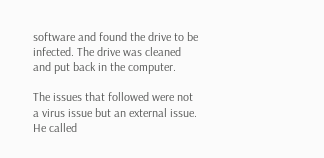software and found the drive to be infected. The drive was cleaned and put back in the computer.

The issues that followed were not a virus issue but an external issue. He called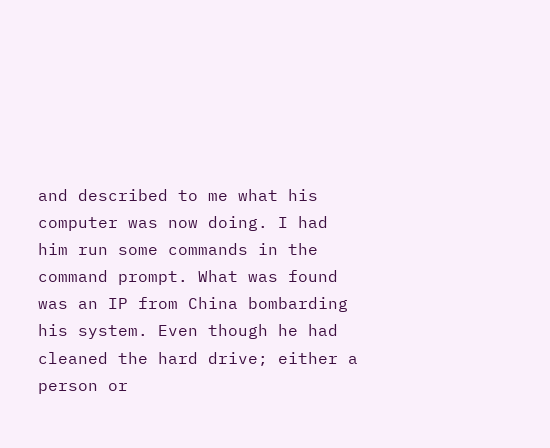and described to me what his computer was now doing. I had him run some commands in the command prompt. What was found was an IP from China bombarding his system. Even though he had cleaned the hard drive; either a person or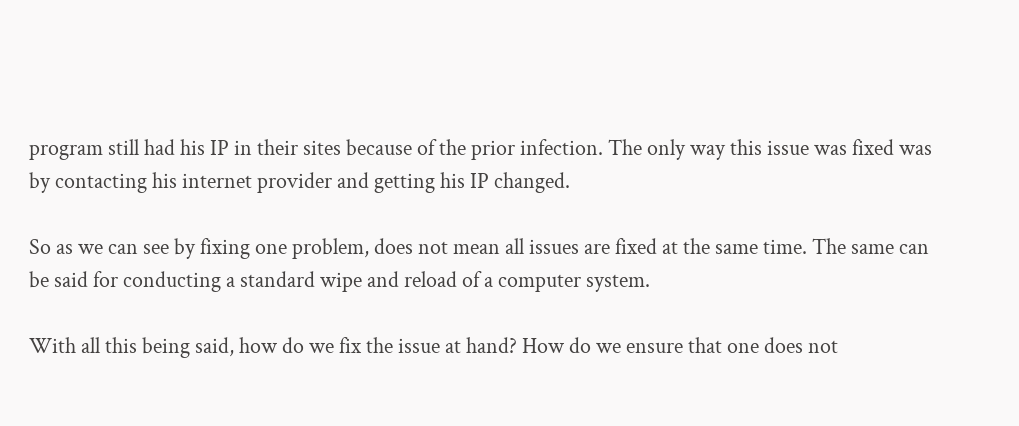program still had his IP in their sites because of the prior infection. The only way this issue was fixed was by contacting his internet provider and getting his IP changed.

So as we can see by fixing one problem, does not mean all issues are fixed at the same time. The same can be said for conducting a standard wipe and reload of a computer system.

With all this being said, how do we fix the issue at hand? How do we ensure that one does not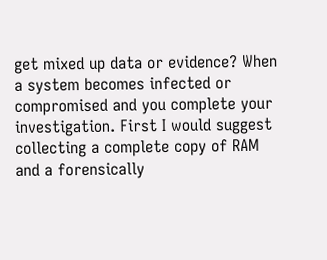get mixed up data or evidence? When a system becomes infected or compromised and you complete your investigation. First I would suggest collecting a complete copy of RAM and a forensically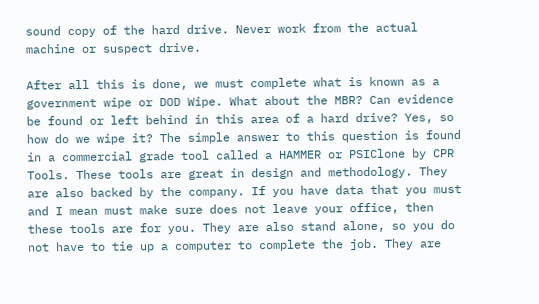sound copy of the hard drive. Never work from the actual machine or suspect drive.

After all this is done, we must complete what is known as a government wipe or DOD Wipe. What about the MBR? Can evidence be found or left behind in this area of a hard drive? Yes, so how do we wipe it? The simple answer to this question is found in a commercial grade tool called a HAMMER or PSIClone by CPR Tools. These tools are great in design and methodology. They are also backed by the company. If you have data that you must and I mean must make sure does not leave your office, then these tools are for you. They are also stand alone, so you do not have to tie up a computer to complete the job. They are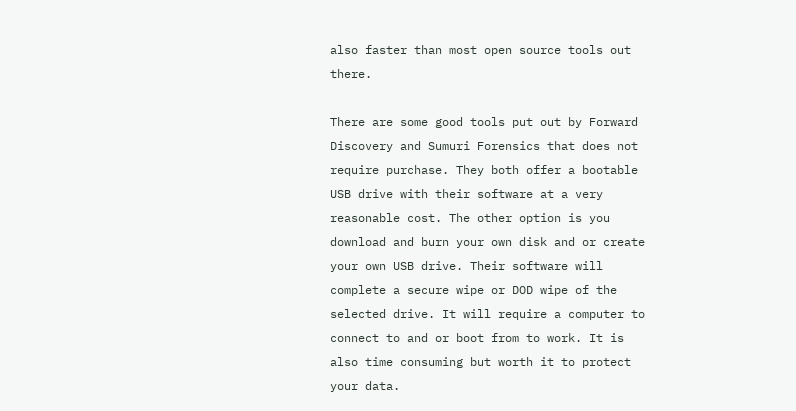also faster than most open source tools out there.

There are some good tools put out by Forward Discovery and Sumuri Forensics that does not require purchase. They both offer a bootable USB drive with their software at a very reasonable cost. The other option is you download and burn your own disk and or create your own USB drive. Their software will complete a secure wipe or DOD wipe of the selected drive. It will require a computer to connect to and or boot from to work. It is also time consuming but worth it to protect your data.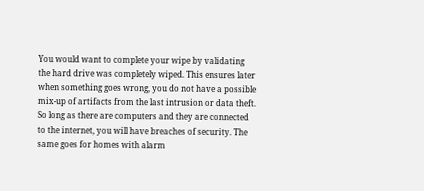You would want to complete your wipe by validating the hard drive was completely wiped. This ensures later when something goes wrong, you do not have a possible mix-up of artifacts from the last intrusion or data theft. So long as there are computers and they are connected to the internet, you will have breaches of security. The same goes for homes with alarm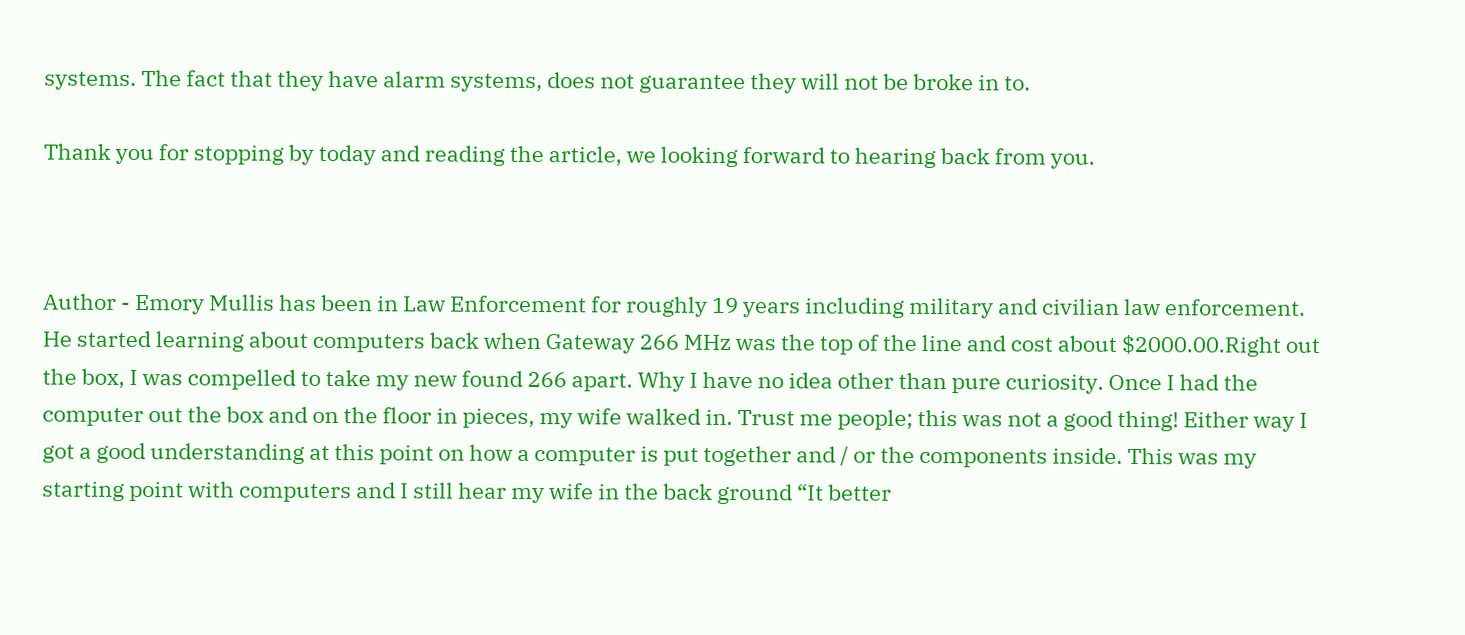systems. The fact that they have alarm systems, does not guarantee they will not be broke in to.

Thank you for stopping by today and reading the article, we looking forward to hearing back from you.



Author - Emory Mullis has been in Law Enforcement for roughly 19 years including military and civilian law enforcement. He started learning about computers back when Gateway 266 MHz was the top of the line and cost about $2000.00.Right out the box, I was compelled to take my new found 266 apart. Why I have no idea other than pure curiosity. Once I had the computer out the box and on the floor in pieces, my wife walked in. Trust me people; this was not a good thing! Either way I got a good understanding at this point on how a computer is put together and / or the components inside. This was my starting point with computers and I still hear my wife in the back ground “It better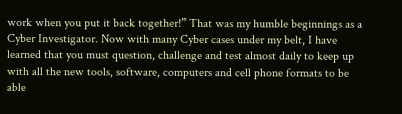work when you put it back together!” That was my humble beginnings as a Cyber Investigator. Now with many Cyber cases under my belt, I have learned that you must question, challenge and test almost daily to keep up with all the new tools, software, computers and cell phone formats to be able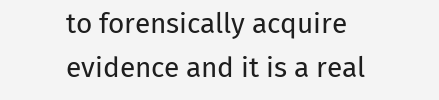to forensically acquire evidence and it is a real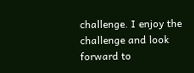challenge. I enjoy the challenge and look forward to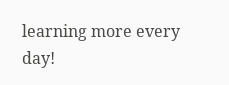learning more every day!